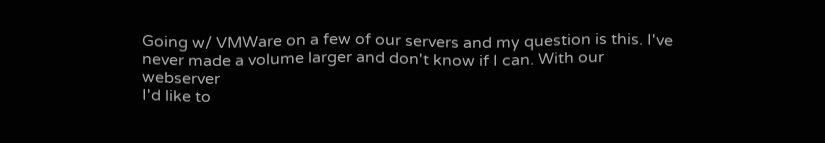Going w/ VMWare on a few of our servers and my question is this. I've
never made a volume larger and don't know if I can. With our webserver
I'd like to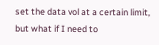set the data vol at a certain limit, but what if I need to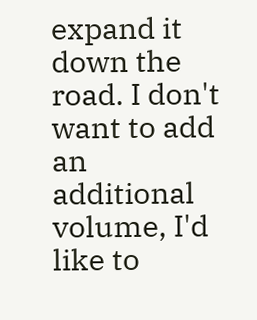expand it down the road. I don't want to add an additional volume, I'd
like to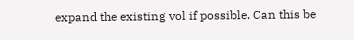expand the existing vol if possible. Can this be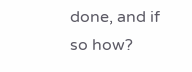done, and if
so how?